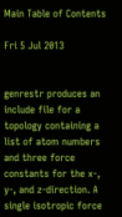Main Table of Contents

Fri 5 Jul 2013


genrestr produces an include file for a topology containing a list of atom numbers and three force constants for the x-, y-, and z-direction. A single isotropic force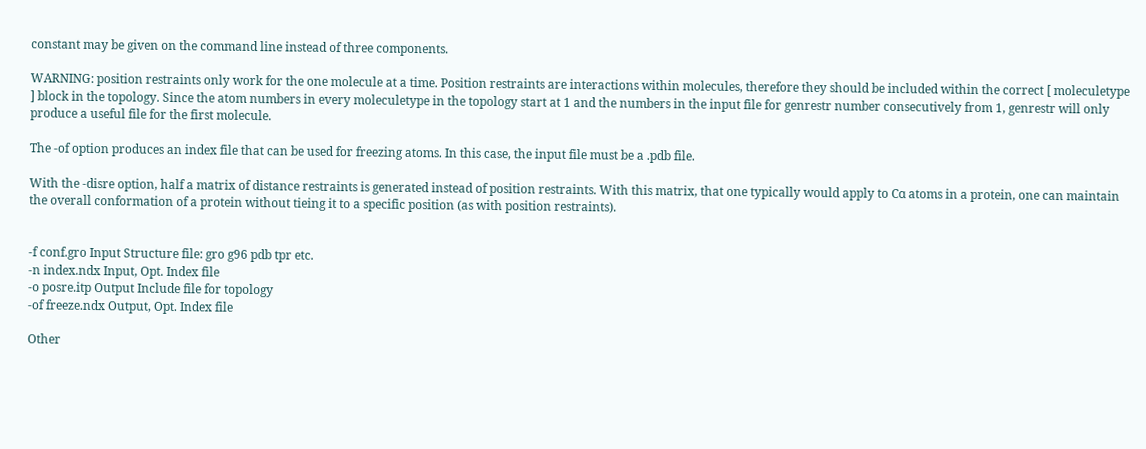constant may be given on the command line instead of three components.

WARNING: position restraints only work for the one molecule at a time. Position restraints are interactions within molecules, therefore they should be included within the correct [ moleculetype ] block in the topology. Since the atom numbers in every moleculetype in the topology start at 1 and the numbers in the input file for genrestr number consecutively from 1, genrestr will only produce a useful file for the first molecule.

The -of option produces an index file that can be used for freezing atoms. In this case, the input file must be a .pdb file.

With the -disre option, half a matrix of distance restraints is generated instead of position restraints. With this matrix, that one typically would apply to Cα atoms in a protein, one can maintain the overall conformation of a protein without tieing it to a specific position (as with position restraints).


-f conf.gro Input Structure file: gro g96 pdb tpr etc.
-n index.ndx Input, Opt. Index file
-o posre.itp Output Include file for topology
-of freeze.ndx Output, Opt. Index file

Other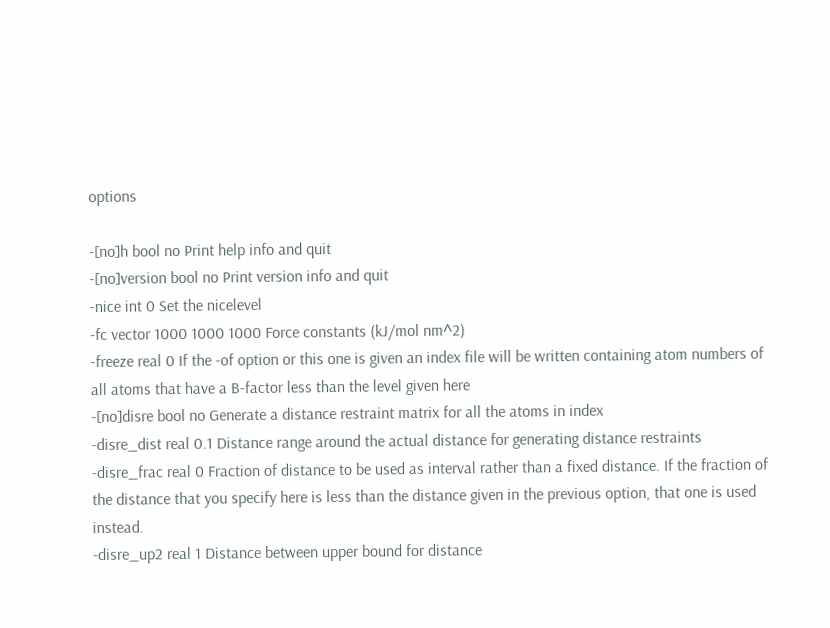options

-[no]h bool no Print help info and quit
-[no]version bool no Print version info and quit
-nice int 0 Set the nicelevel
-fc vector 1000 1000 1000 Force constants (kJ/mol nm^2)
-freeze real 0 If the -of option or this one is given an index file will be written containing atom numbers of all atoms that have a B-factor less than the level given here
-[no]disre bool no Generate a distance restraint matrix for all the atoms in index
-disre_dist real 0.1 Distance range around the actual distance for generating distance restraints
-disre_frac real 0 Fraction of distance to be used as interval rather than a fixed distance. If the fraction of the distance that you specify here is less than the distance given in the previous option, that one is used instead.
-disre_up2 real 1 Distance between upper bound for distance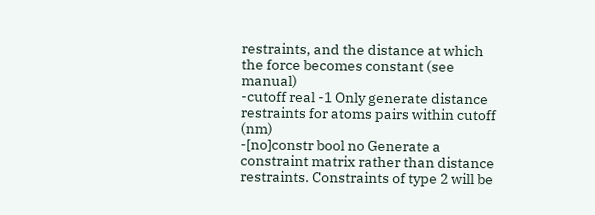restraints, and the distance at which the force becomes constant (see manual)
-cutoff real -1 Only generate distance restraints for atoms pairs within cutoff (nm)
-[no]constr bool no Generate a constraint matrix rather than distance restraints. Constraints of type 2 will be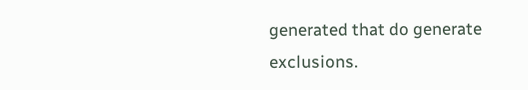generated that do generate exclusions.